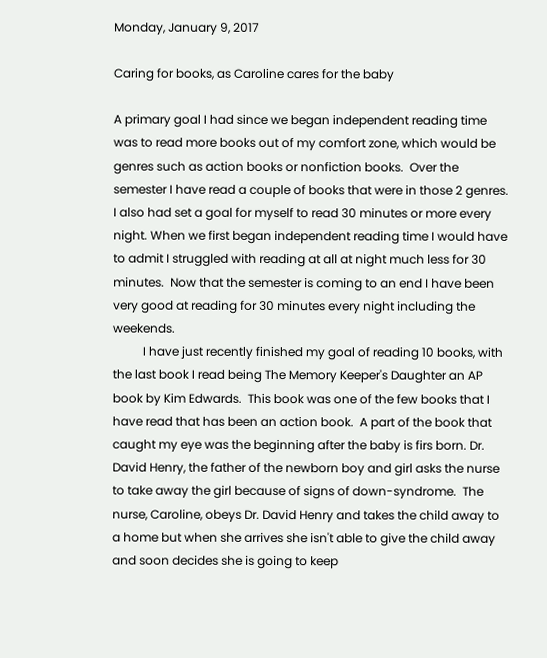Monday, January 9, 2017

Caring for books, as Caroline cares for the baby

A primary goal I had since we began independent reading time was to read more books out of my comfort zone, which would be genres such as action books or nonfiction books.  Over the semester I have read a couple of books that were in those 2 genres.  I also had set a goal for myself to read 30 minutes or more every night. When we first began independent reading time I would have to admit I struggled with reading at all at night much less for 30 minutes.  Now that the semester is coming to an end I have been very good at reading for 30 minutes every night including the weekends.
          I have just recently finished my goal of reading 10 books, with the last book I read being The Memory Keeper's Daughter an AP book by Kim Edwards.  This book was one of the few books that I have read that has been an action book.  A part of the book that caught my eye was the beginning after the baby is firs born. Dr. David Henry, the father of the newborn boy and girl asks the nurse to take away the girl because of signs of down-syndrome.  The nurse, Caroline, obeys Dr. David Henry and takes the child away to a home but when she arrives she isn't able to give the child away and soon decides she is going to keep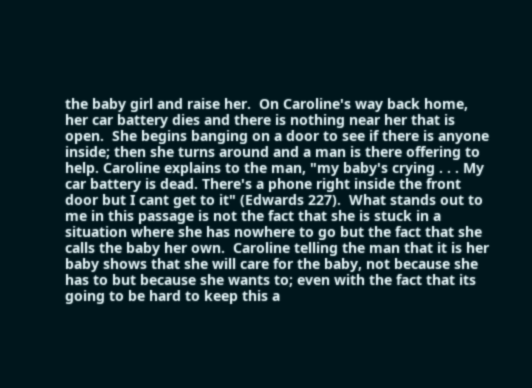the baby girl and raise her.  On Caroline's way back home, her car battery dies and there is nothing near her that is open.  She begins banging on a door to see if there is anyone inside; then she turns around and a man is there offering to help. Caroline explains to the man, "my baby's crying . . . My car battery is dead. There's a phone right inside the front door but I cant get to it" (Edwards 227).  What stands out to me in this passage is not the fact that she is stuck in a situation where she has nowhere to go but the fact that she calls the baby her own.  Caroline telling the man that it is her baby shows that she will care for the baby, not because she has to but because she wants to; even with the fact that its going to be hard to keep this a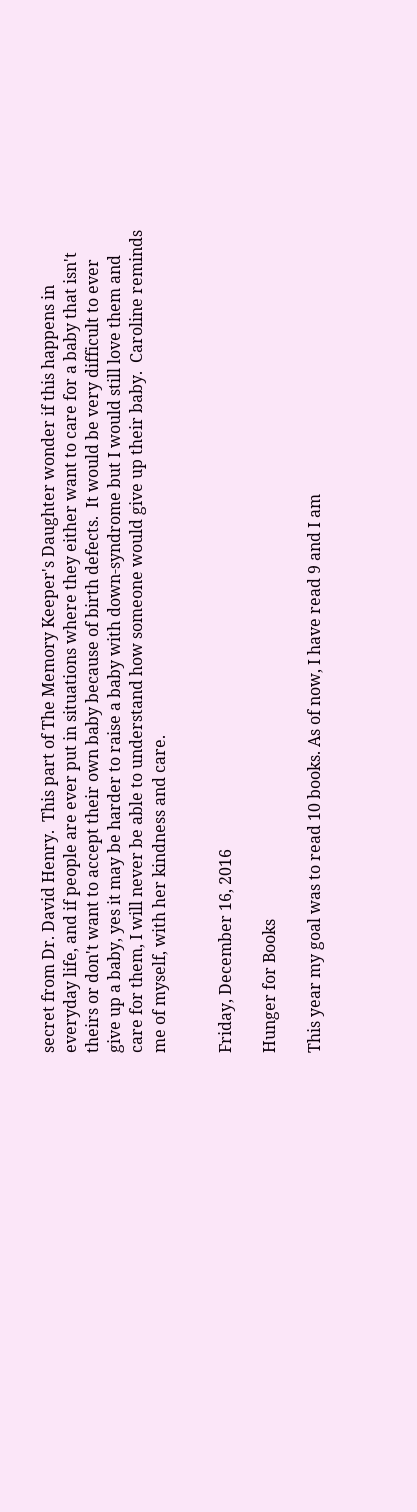secret from Dr. David Henry.  This part of The Memory Keeper's Daughter wonder if this happens in everyday life, and if people are ever put in situations where they either want to care for a baby that isn't theirs or don't want to accept their own baby because of birth defects.  It would be very difficult to ever give up a baby, yes it may be harder to raise a baby with down-syndrome but I would still love them and care for them, I will never be able to understand how someone would give up their baby.  Caroline reminds me of myself, with her kindness and care.


Friday, December 16, 2016

Hunger for Books

This year my goal was to read 10 books. As of now, I have read 9 and I am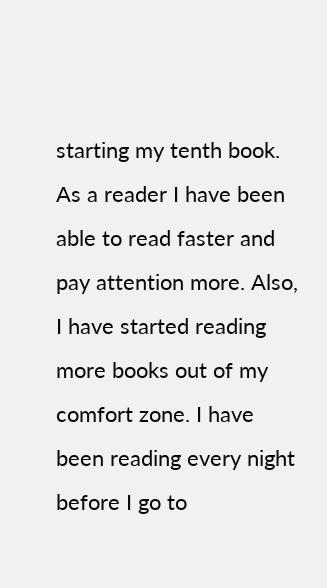starting my tenth book. As a reader I have been able to read faster and pay attention more. Also, I have started reading more books out of my comfort zone. I have been reading every night before I go to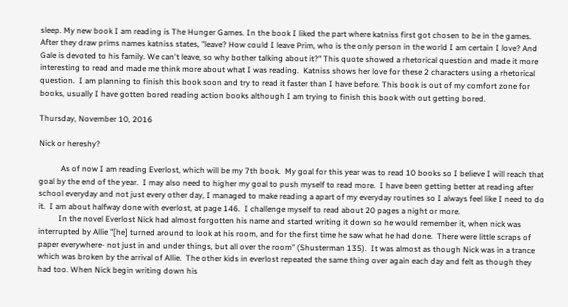sleep. My new book I am reading is The Hunger Games. In the book I liked the part where katniss first got chosen to be in the games. After they draw prims names katniss states, "leave? How could I leave Prim, who is the only person in the world I am certain I love? And Gale is devoted to his family. We can't leave, so why bother talking about it?" This quote showed a rhetorical question and made it more interesting to read and made me think more about what I was reading.  Katniss shows her love for these 2 characters using a rhetorical question.  I am planning to finish this book soon and try to read it faster than I have before. This book is out of my comfort zone for books, usually I have gotten bored reading action books although I am trying to finish this book with out getting bored.

Thursday, November 10, 2016

Nick or hereshy?

           As of now I am reading Everlost, which will be my 7th book.  My goal for this year was to read 10 books so I believe I will reach that goal by the end of the year.  I may also need to higher my goal to push myself to read more.  I have been getting better at reading after school everyday and not just every other day, I managed to make reading a apart of my everyday routines so I always feel like I need to do it.  I am about halfway done with everlost, at page 146.  I challenge myself to read about 20 pages a night or more.
          In the novel Everlost Nick had almost forgotten his name and started writing it down so he would remember it, when nick was interrupted by Allie "[he] turned around to look at his room, and for the first time he saw what he had done.  There were little scraps of paper everywhere- not just in and under things, but all over the room" (Shusterman 135).  It was almost as though Nick was in a trance which was broken by the arrival of Allie.  The other kids in everlost repeated the same thing over again each day and felt as though they had too. When Nick begin writing down his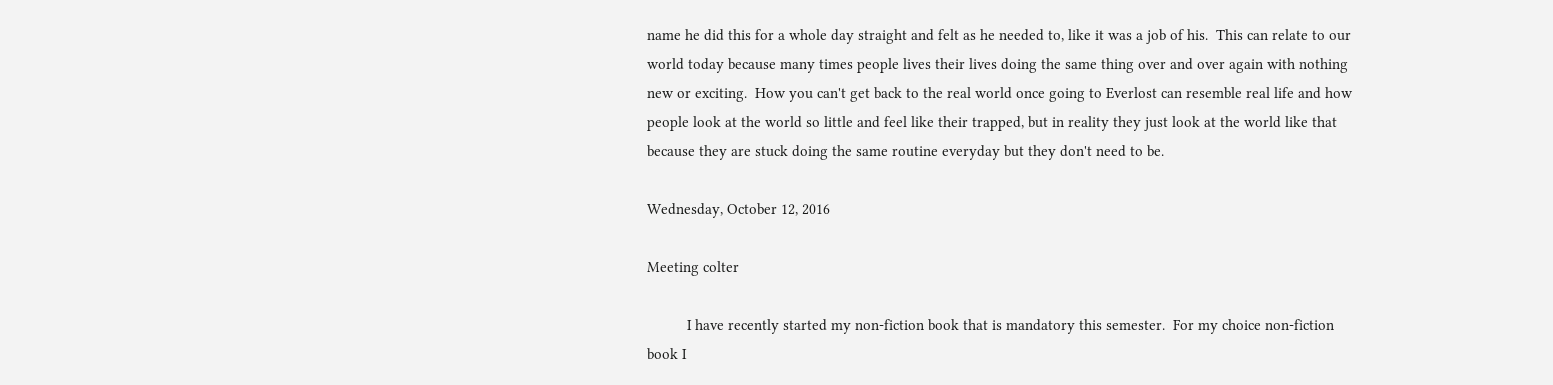name he did this for a whole day straight and felt as he needed to, like it was a job of his.  This can relate to our world today because many times people lives their lives doing the same thing over and over again with nothing new or exciting.  How you can't get back to the real world once going to Everlost can resemble real life and how people look at the world so little and feel like their trapped, but in reality they just look at the world like that because they are stuck doing the same routine everyday but they don't need to be.

Wednesday, October 12, 2016

Meeting colter

          I have recently started my non-fiction book that is mandatory this semester.  For my choice non-fiction book I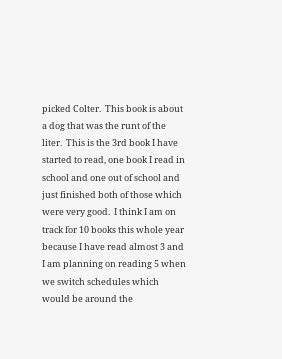picked Colter.  This book is about a dog that was the runt of the liter.  This is the 3rd book I have started to read, one book I read in school and one out of school and just finished both of those which were very good.  I think I am on track for 10 books this whole year because I have read almost 3 and I am planning on reading 5 when we switch schedules which would be around the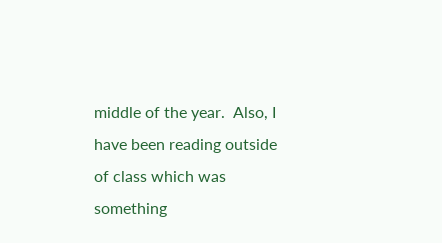middle of the year.  Also, I have been reading outside of class which was something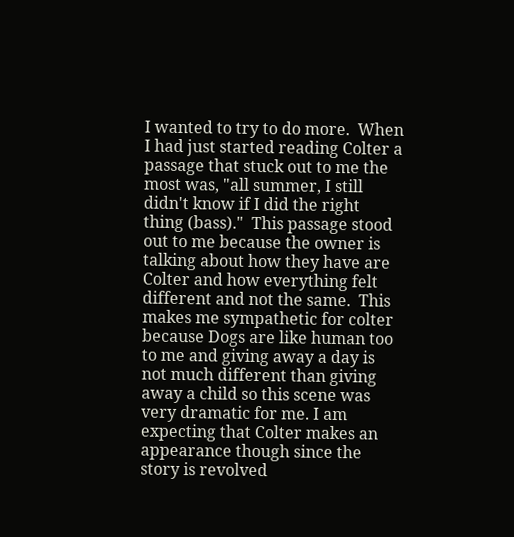I wanted to try to do more.  When I had just started reading Colter a passage that stuck out to me the most was, "all summer, I still didn't know if I did the right thing (bass)."  This passage stood out to me because the owner is talking about how they have are Colter and how everything felt different and not the same.  This makes me sympathetic for colter because Dogs are like human too to me and giving away a day is not much different than giving away a child so this scene was very dramatic for me. I am expecting that Colter makes an appearance though since the story is revolved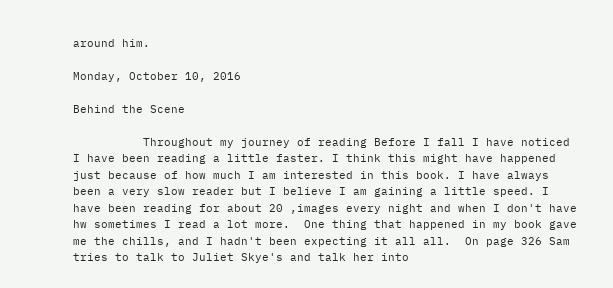around him.

Monday, October 10, 2016

Behind the Scene

          Throughout my journey of reading Before I fall I have noticed I have been reading a little faster. I think this might have happened just because of how much I am interested in this book. I have always been a very slow reader but I believe I am gaining a little speed. I have been reading for about 20 ,images every night and when I don't have hw sometimes I read a lot more.  One thing that happened in my book gave me the chills, and I hadn't been expecting it all all.  On page 326 Sam tries to talk to Juliet Skye's and talk her into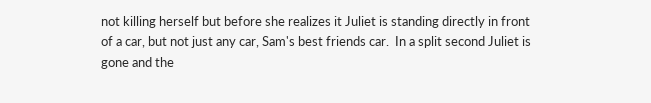not killing herself but before she realizes it Juliet is standing directly in front of a car, but not just any car, Sam's best friends car.  In a split second Juliet is gone and the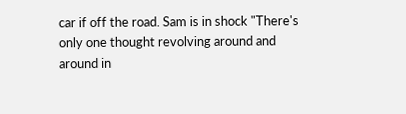car if off the road. Sam is in shock "There's only one thought revolving around and around in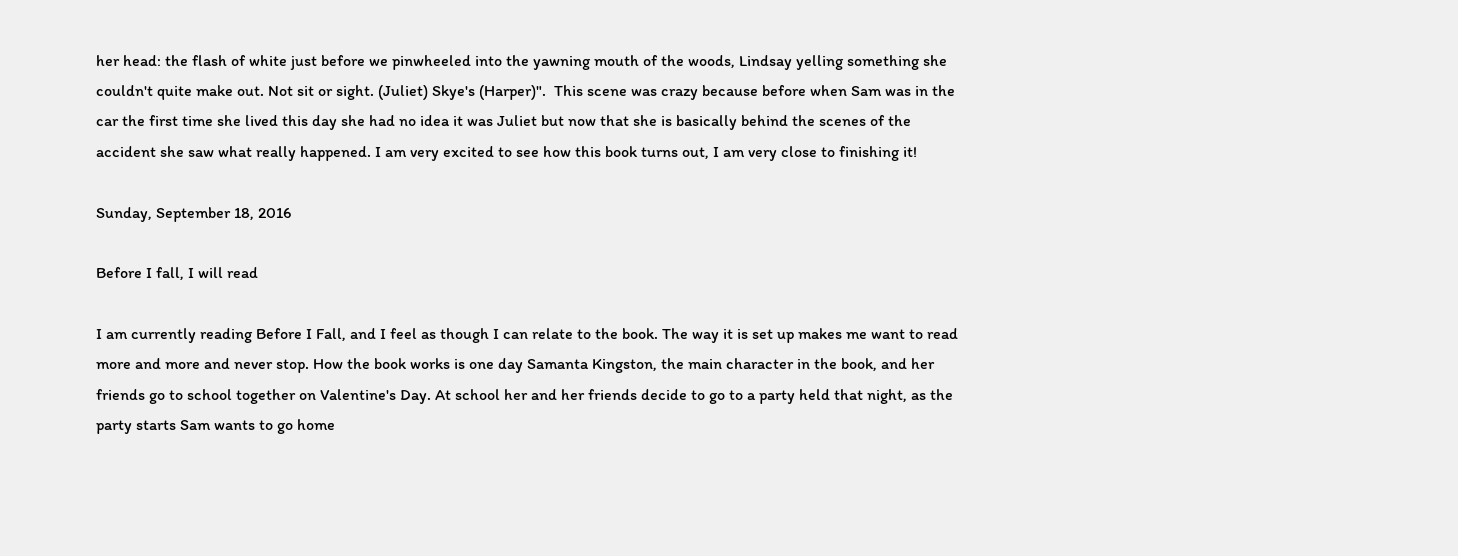her head: the flash of white just before we pinwheeled into the yawning mouth of the woods, Lindsay yelling something she couldn't quite make out. Not sit or sight. (Juliet) Skye's (Harper)".  This scene was crazy because before when Sam was in the car the first time she lived this day she had no idea it was Juliet but now that she is basically behind the scenes of the accident she saw what really happened. I am very excited to see how this book turns out, I am very close to finishing it!

Sunday, September 18, 2016

Before I fall, I will read

I am currently reading Before I Fall, and I feel as though I can relate to the book. The way it is set up makes me want to read more and more and never stop. How the book works is one day Samanta Kingston, the main character in the book, and her friends go to school together on Valentine's Day. At school her and her friends decide to go to a party held that night, as the party starts Sam wants to go home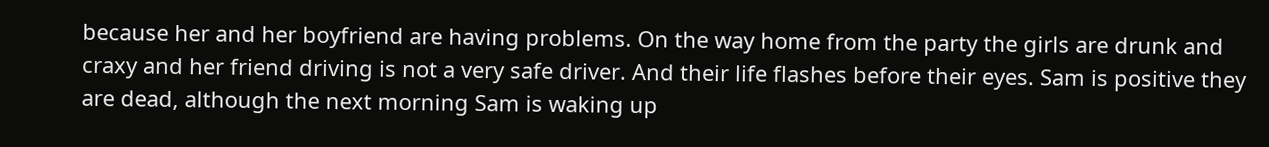because her and her boyfriend are having problems. On the way home from the party the girls are drunk and craxy and her friend driving is not a very safe driver. And their life flashes before their eyes. Sam is positive they are dead, although the next morning Sam is waking up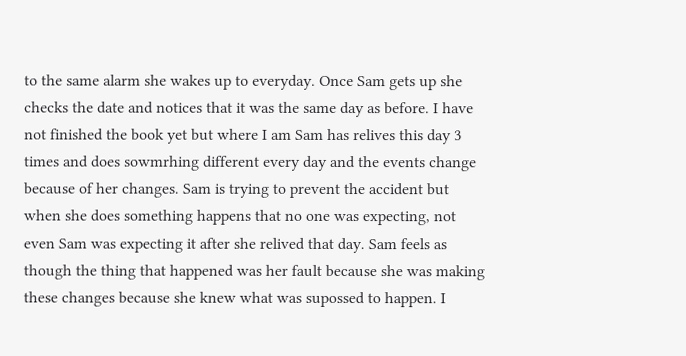to the same alarm she wakes up to everyday. Once Sam gets up she checks the date and notices that it was the same day as before. I have not finished the book yet but where I am Sam has relives this day 3 times and does sowmrhing different every day and the events change because of her changes. Sam is trying to prevent the accident but when she does something happens that no one was expecting, not even Sam was expecting it after she relived that day. Sam feels as though the thing that happened was her fault because she was making these changes because she knew what was supossed to happen. I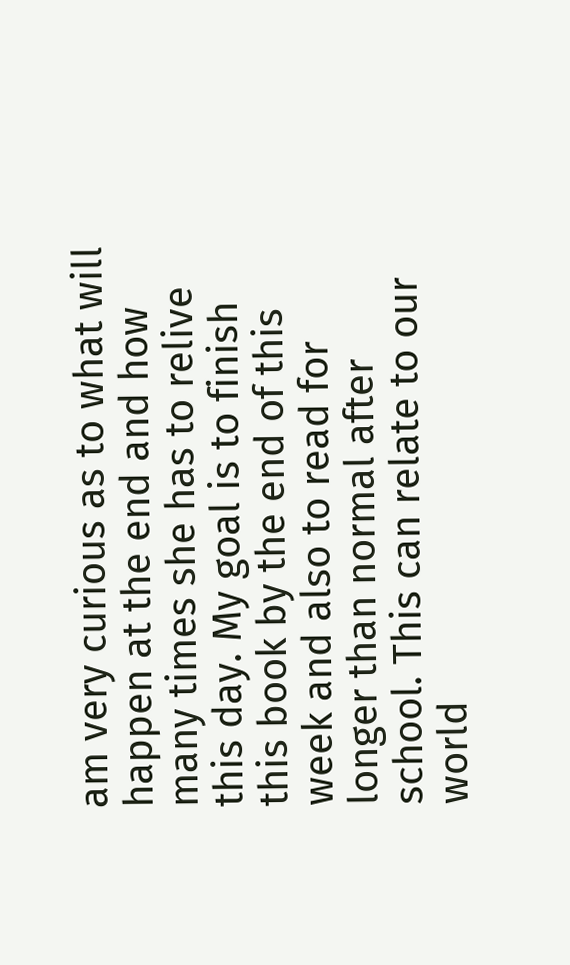am very curious as to what will happen at the end and how many times she has to relive this day. My goal is to finish this book by the end of this week and also to read for longer than normal after school. This can relate to our world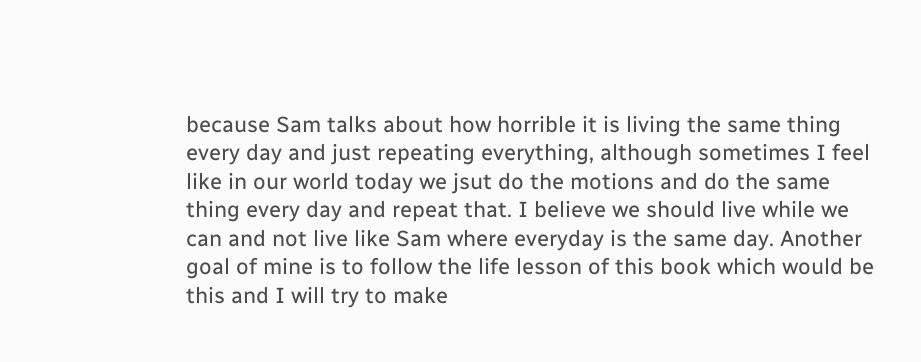because Sam talks about how horrible it is living the same thing every day and just repeating everything, although sometimes I feel like in our world today we jsut do the motions and do the same thing every day and repeat that. I believe we should live while we can and not live like Sam where everyday is the same day. Another goal of mine is to follow the life lesson of this book which would be this and I will try to make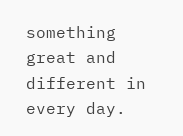something great and different in every day.